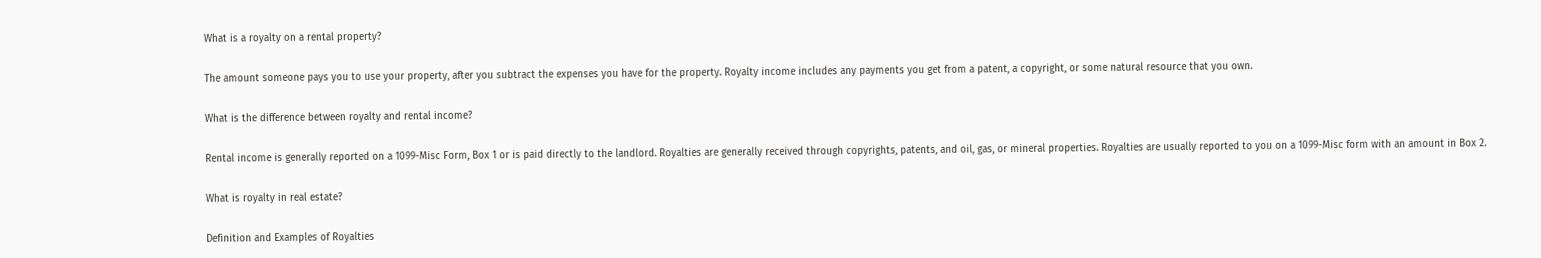What is a royalty on a rental property?

The amount someone pays you to use your property, after you subtract the expenses you have for the property. Royalty income includes any payments you get from a patent, a copyright, or some natural resource that you own.

What is the difference between royalty and rental income?

Rental income is generally reported on a 1099-Misc Form, Box 1 or is paid directly to the landlord. Royalties are generally received through copyrights, patents, and oil, gas, or mineral properties. Royalties are usually reported to you on a 1099-Misc form with an amount in Box 2.

What is royalty in real estate?

Definition and Examples of Royalties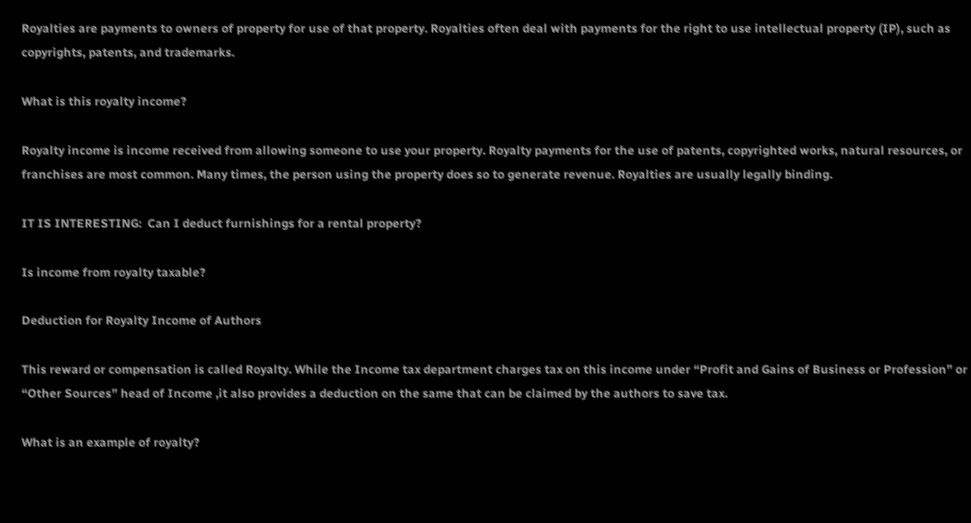Royalties are payments to owners of property for use of that property. Royalties often deal with payments for the right to use intellectual property (IP), such as copyrights, patents, and trademarks.

What is this royalty income?

Royalty income is income received from allowing someone to use your property. Royalty payments for the use of patents, copyrighted works, natural resources, or franchises are most common. Many times, the person using the property does so to generate revenue. Royalties are usually legally binding.

IT IS INTERESTING:  Can I deduct furnishings for a rental property?

Is income from royalty taxable?

Deduction for Royalty Income of Authors

This reward or compensation is called Royalty. While the Income tax department charges tax on this income under “Profit and Gains of Business or Profession” or “Other Sources” head of Income ,it also provides a deduction on the same that can be claimed by the authors to save tax.

What is an example of royalty?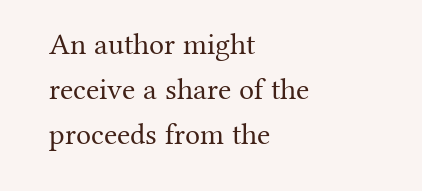An author might receive a share of the proceeds from the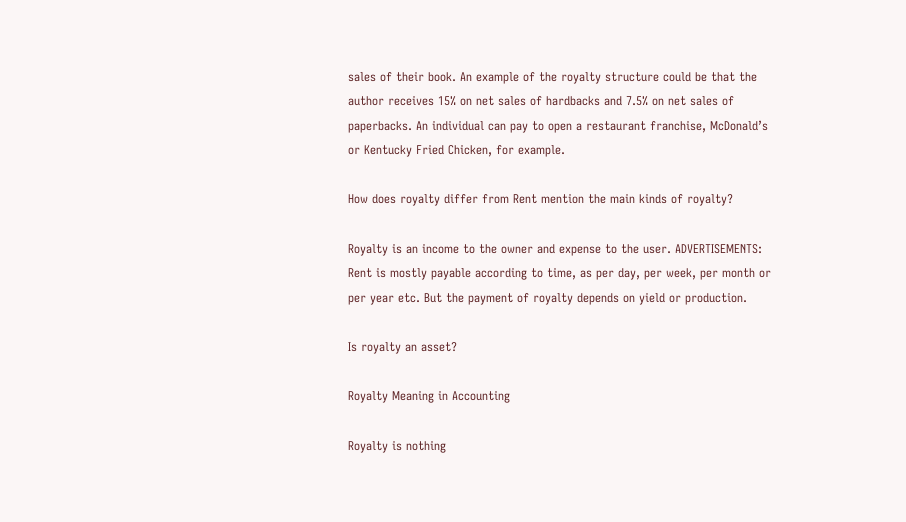sales of their book. An example of the royalty structure could be that the author receives 15% on net sales of hardbacks and 7.5% on net sales of paperbacks. An individual can pay to open a restaurant franchise, McDonald’s or Kentucky Fried Chicken, for example.

How does royalty differ from Rent mention the main kinds of royalty?

Royalty is an income to the owner and expense to the user. ADVERTISEMENTS: Rent is mostly payable according to time, as per day, per week, per month or per year etc. But the payment of royalty depends on yield or production.

Is royalty an asset?

Royalty Meaning in Accounting

Royalty is nothing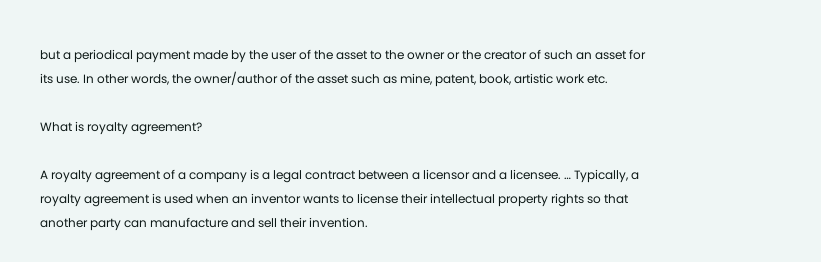but a periodical payment made by the user of the asset to the owner or the creator of such an asset for its use. In other words, the owner/author of the asset such as mine, patent, book, artistic work etc.

What is royalty agreement?

A royalty agreement of a company is a legal contract between a licensor and a licensee. … Typically, a royalty agreement is used when an inventor wants to license their intellectual property rights so that another party can manufacture and sell their invention.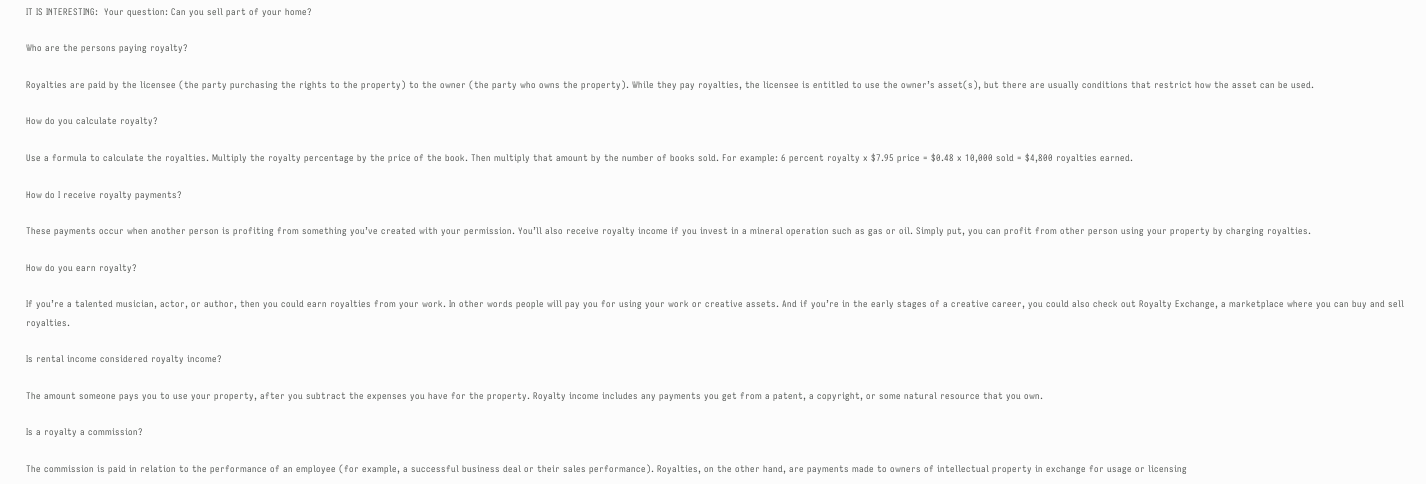IT IS INTERESTING:  Your question: Can you sell part of your home?

Who are the persons paying royalty?

Royalties are paid by the licensee (the party purchasing the rights to the property) to the owner (the party who owns the property). While they pay royalties, the licensee is entitled to use the owner’s asset(s), but there are usually conditions that restrict how the asset can be used.

How do you calculate royalty?

Use a formula to calculate the royalties. Multiply the royalty percentage by the price of the book. Then multiply that amount by the number of books sold. For example: 6 percent royalty x $7.95 price = $0.48 x 10,000 sold = $4,800 royalties earned.

How do I receive royalty payments?

These payments occur when another person is profiting from something you’ve created with your permission. You’ll also receive royalty income if you invest in a mineral operation such as gas or oil. Simply put, you can profit from other person using your property by charging royalties.

How do you earn royalty?

If you’re a talented musician, actor, or author, then you could earn royalties from your work. In other words people will pay you for using your work or creative assets. And if you’re in the early stages of a creative career, you could also check out Royalty Exchange, a marketplace where you can buy and sell royalties.

Is rental income considered royalty income?

The amount someone pays you to use your property, after you subtract the expenses you have for the property. Royalty income includes any payments you get from a patent, a copyright, or some natural resource that you own.

Is a royalty a commission?

The commission is paid in relation to the performance of an employee (for example, a successful business deal or their sales performance). Royalties, on the other hand, are payments made to owners of intellectual property in exchange for usage or licensing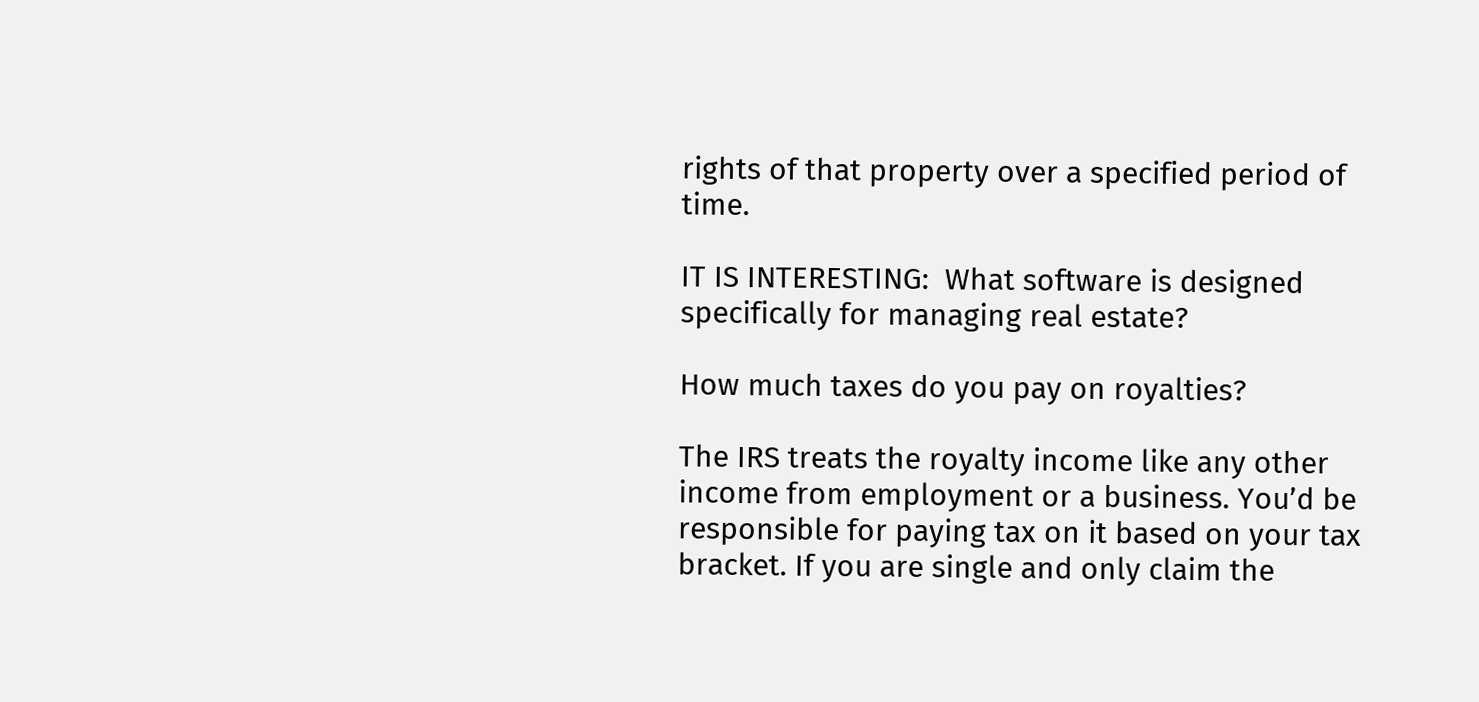rights of that property over a specified period of time.

IT IS INTERESTING:  What software is designed specifically for managing real estate?

How much taxes do you pay on royalties?

The IRS treats the royalty income like any other income from employment or a business. You’d be responsible for paying tax on it based on your tax bracket. If you are single and only claim the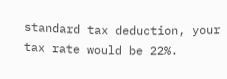standard tax deduction, your tax rate would be 22%.